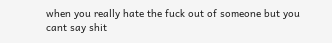when you really hate the fuck out of someone but you cant say shit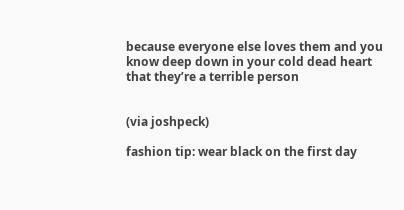because everyone else loves them and you know deep down in your cold dead heart that they’re a terrible person


(via joshpeck)

fashion tip: wear black on the first day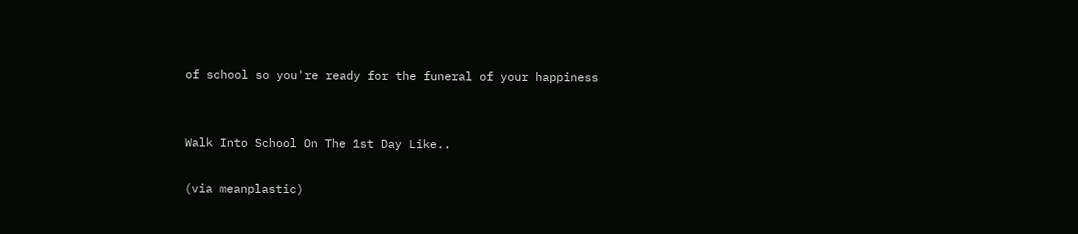of school so you're ready for the funeral of your happiness


Walk Into School On The 1st Day Like..

(via meanplastic)